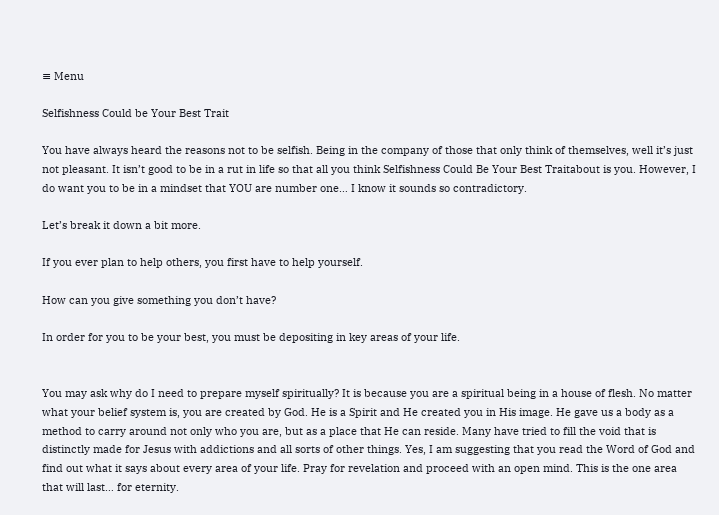≡ Menu

Selfishness Could be Your Best Trait

You have always heard the reasons not to be selfish. Being in the company of those that only think of themselves, well it’s just not pleasant. It isn’t good to be in a rut in life so that all you think Selfishness Could Be Your Best Traitabout is you. However, I do want you to be in a mindset that YOU are number one… I know it sounds so contradictory.

Let’s break it down a bit more.

If you ever plan to help others, you first have to help yourself.

How can you give something you don’t have?

In order for you to be your best, you must be depositing in key areas of your life.


You may ask why do I need to prepare myself spiritually? It is because you are a spiritual being in a house of flesh. No matter what your belief system is, you are created by God. He is a Spirit and He created you in His image. He gave us a body as a method to carry around not only who you are, but as a place that He can reside. Many have tried to fill the void that is distinctly made for Jesus with addictions and all sorts of other things. Yes, I am suggesting that you read the Word of God and find out what it says about every area of your life. Pray for revelation and proceed with an open mind. This is the one area that will last… for eternity.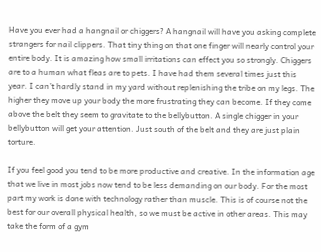Have you ever had a hangnail or chiggers? A hangnail will have you asking complete strangers for nail clippers. That tiny thing on that one finger will nearly control your entire body. It is amazing how small irritations can effect you so strongly. Chiggers are to a human what fleas are to pets. I have had them several times just this year. I can’t hardly stand in my yard without replenishing the tribe on my legs. The higher they move up your body the more frustrating they can become. If they come above the belt they seem to gravitate to the bellybutton. A single chigger in your bellybutton will get your attention. Just south of the belt and they are just plain torture.

If you feel good you tend to be more productive and creative. In the information age that we live in most jobs now tend to be less demanding on our body. For the most part my work is done with technology rather than muscle. This is of course not the best for our overall physical health, so we must be active in other areas. This may take the form of a gym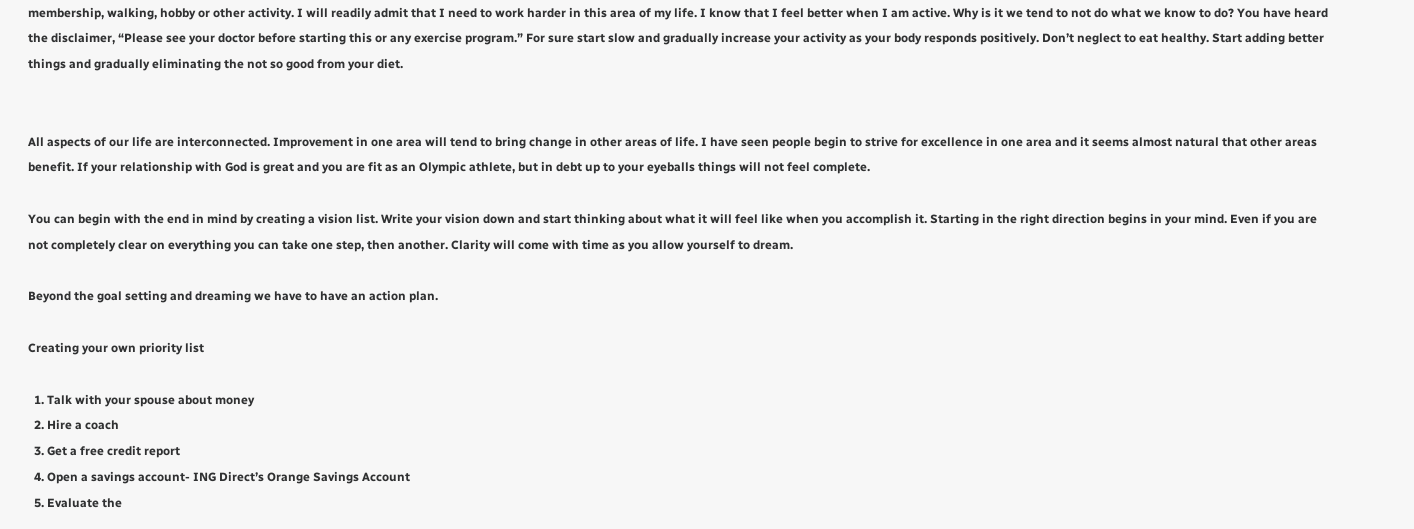membership, walking, hobby or other activity. I will readily admit that I need to work harder in this area of my life. I know that I feel better when I am active. Why is it we tend to not do what we know to do? You have heard the disclaimer, “Please see your doctor before starting this or any exercise program.” For sure start slow and gradually increase your activity as your body responds positively. Don’t neglect to eat healthy. Start adding better things and gradually eliminating the not so good from your diet.


All aspects of our life are interconnected. Improvement in one area will tend to bring change in other areas of life. I have seen people begin to strive for excellence in one area and it seems almost natural that other areas benefit. If your relationship with God is great and you are fit as an Olympic athlete, but in debt up to your eyeballs things will not feel complete.

You can begin with the end in mind by creating a vision list. Write your vision down and start thinking about what it will feel like when you accomplish it. Starting in the right direction begins in your mind. Even if you are not completely clear on everything you can take one step, then another. Clarity will come with time as you allow yourself to dream.

Beyond the goal setting and dreaming we have to have an action plan.

Creating your own priority list

  1. Talk with your spouse about money
  2. Hire a coach
  3. Get a free credit report
  4. Open a savings account- ING Direct’s Orange Savings Account
  5. Evaluate the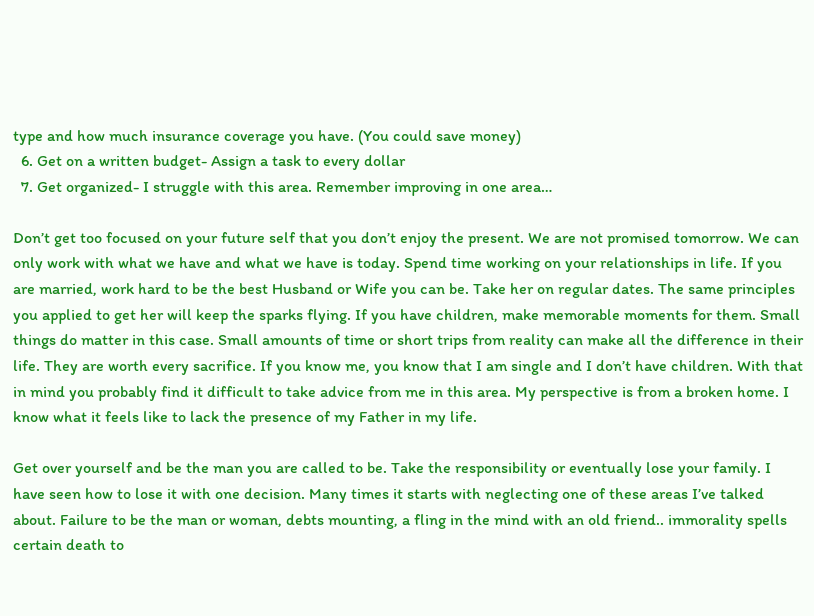type and how much insurance coverage you have. (You could save money)
  6. Get on a written budget- Assign a task to every dollar
  7. Get organized- I struggle with this area. Remember improving in one area…

Don’t get too focused on your future self that you don’t enjoy the present. We are not promised tomorrow. We can only work with what we have and what we have is today. Spend time working on your relationships in life. If you are married, work hard to be the best Husband or Wife you can be. Take her on regular dates. The same principles you applied to get her will keep the sparks flying. If you have children, make memorable moments for them. Small things do matter in this case. Small amounts of time or short trips from reality can make all the difference in their life. They are worth every sacrifice. If you know me, you know that I am single and I don’t have children. With that in mind you probably find it difficult to take advice from me in this area. My perspective is from a broken home. I know what it feels like to lack the presence of my Father in my life.

Get over yourself and be the man you are called to be. Take the responsibility or eventually lose your family. I have seen how to lose it with one decision. Many times it starts with neglecting one of these areas I’ve talked about. Failure to be the man or woman, debts mounting, a fling in the mind with an old friend.. immorality spells certain death to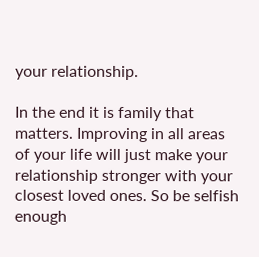your relationship.

In the end it is family that matters. Improving in all areas of your life will just make your relationship stronger with your closest loved ones. So be selfish enough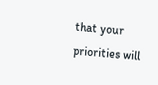that your priorities will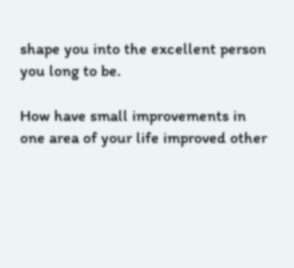shape you into the excellent person you long to be.

How have small improvements in one area of your life improved other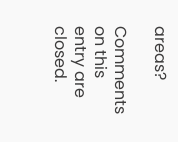areas?

Comments on this entry are closed.